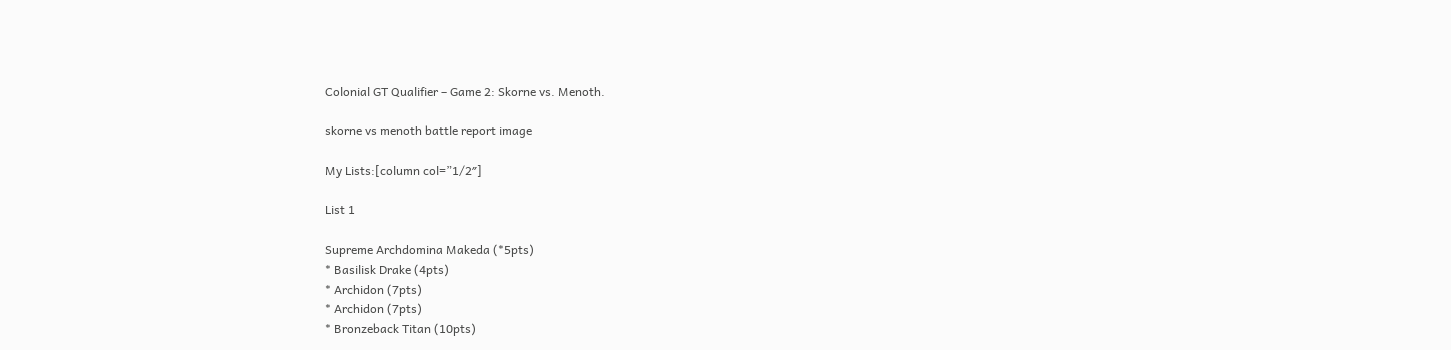Colonial GT Qualifier – Game 2: Skorne vs. Menoth.

skorne vs menoth battle report image

My Lists:[column col=”1/2″]

List 1

Supreme Archdomina Makeda (*5pts)
* Basilisk Drake (4pts)
* Archidon (7pts)
* Archidon (7pts)
* Bronzeback Titan (10pts)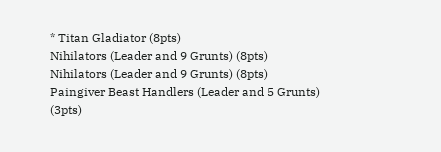* Titan Gladiator (8pts)
Nihilators (Leader and 9 Grunts) (8pts)
Nihilators (Leader and 9 Grunts) (8pts)
Paingiver Beast Handlers (Leader and 5 Grunts) (3pts)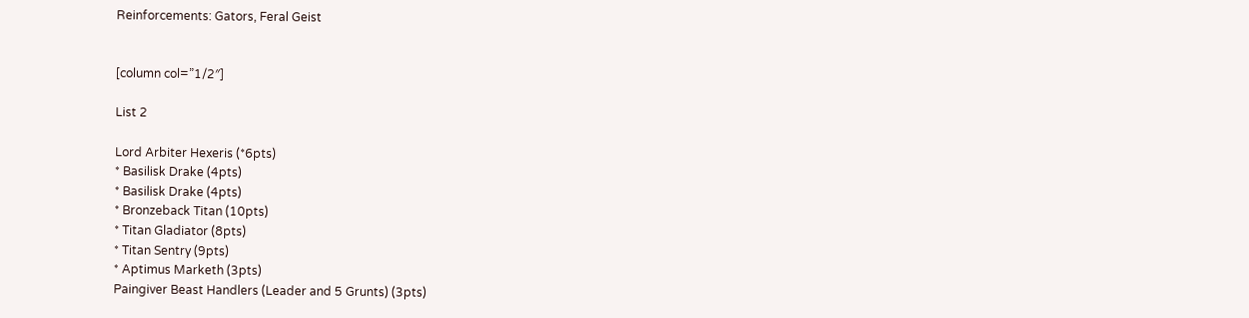Reinforcements: Gators, Feral Geist


[column col=”1/2″]

List 2

Lord Arbiter Hexeris (*6pts)
* Basilisk Drake (4pts)
* Basilisk Drake (4pts)
* Bronzeback Titan (10pts)
* Titan Gladiator (8pts)
* Titan Sentry (9pts)
* Aptimus Marketh (3pts)
Paingiver Beast Handlers (Leader and 5 Grunts) (3pts)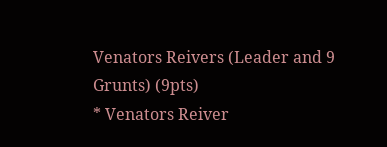Venators Reivers (Leader and 9 Grunts) (9pts)
* Venators Reiver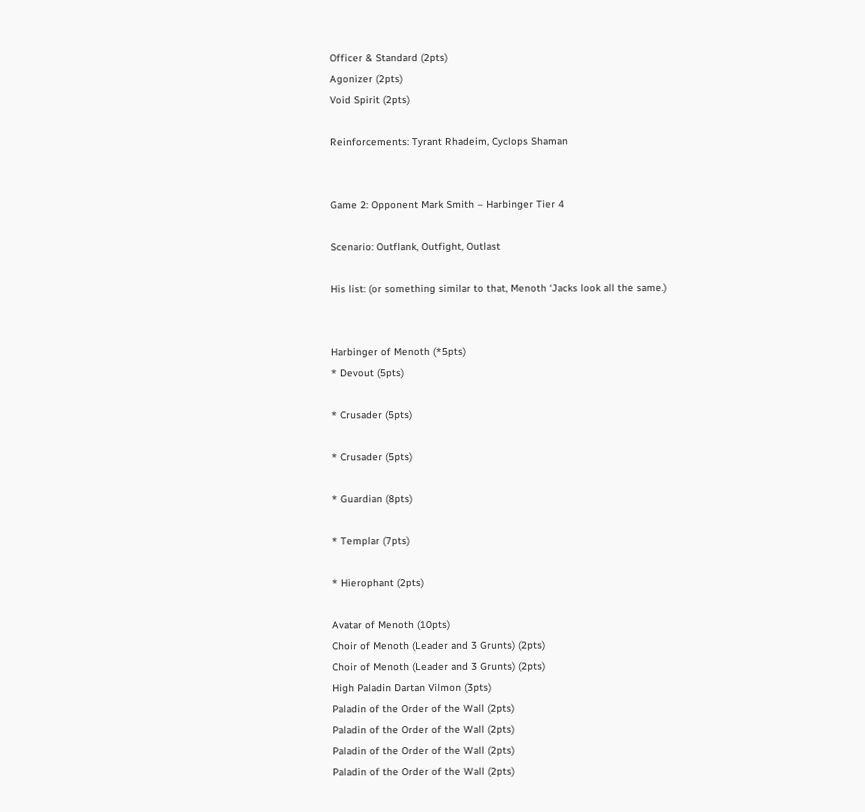Officer & Standard (2pts)
Agonizer (2pts)
Void Spirit (2pts)

Reinforcements: Tyrant Rhadeim, Cyclops Shaman


Game 2: Opponent Mark Smith – Harbinger Tier 4

Scenario: Outflank, Outfight, Outlast

His list: (or something similar to that, Menoth ‘Jacks look all the same.)


Harbinger of Menoth (*5pts)
* Devout (5pts)

* Crusader (5pts)

* Crusader (5pts)

* Guardian (8pts)

* Templar (7pts)

* Hierophant (2pts)

Avatar of Menoth (10pts)
Choir of Menoth (Leader and 3 Grunts) (2pts)
Choir of Menoth (Leader and 3 Grunts) (2pts)
High Paladin Dartan Vilmon (3pts)
Paladin of the Order of the Wall (2pts)
Paladin of the Order of the Wall (2pts)
Paladin of the Order of the Wall (2pts)
Paladin of the Order of the Wall (2pts)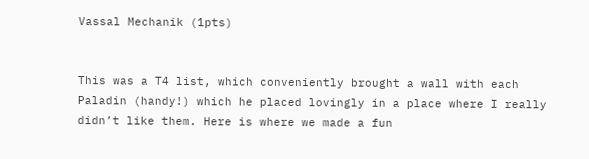Vassal Mechanik (1pts)


This was a T4 list, which conveniently brought a wall with each Paladin (handy!) which he placed lovingly in a place where I really didn’t like them. Here is where we made a fun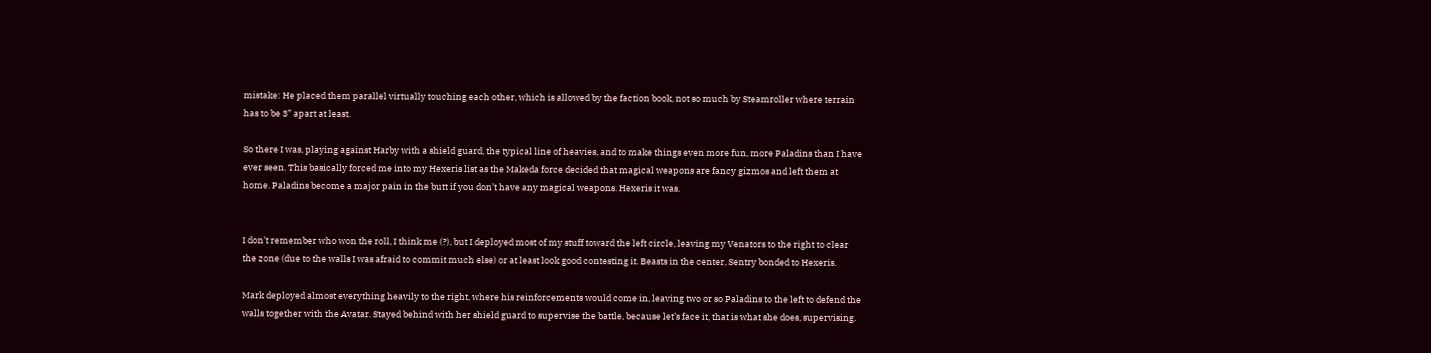mistake: He placed them parallel virtually touching each other, which is allowed by the faction book, not so much by Steamroller where terrain has to be 3” apart at least.

So there I was, playing against Harby with a shield guard, the typical line of heavies, and to make things even more fun, more Paladins than I have ever seen. This basically forced me into my Hexeris list as the Makeda force decided that magical weapons are fancy gizmos and left them at home. Paladins become a major pain in the butt if you don’t have any magical weapons. Hexeris it was.


I don’t remember who won the roll, I think me (?), but I deployed most of my stuff toward the left circle, leaving my Venators to the right to clear the zone (due to the walls I was afraid to commit much else) or at least look good contesting it. Beasts in the center, Sentry bonded to Hexeris.

Mark deployed almost everything heavily to the right, where his reinforcements would come in, leaving two or so Paladins to the left to defend the walls together with the Avatar. Stayed behind with her shield guard to supervise the battle, because let’s face it, that is what she does, supervising.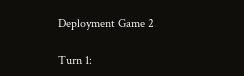Deployment Game 2

Turn 1: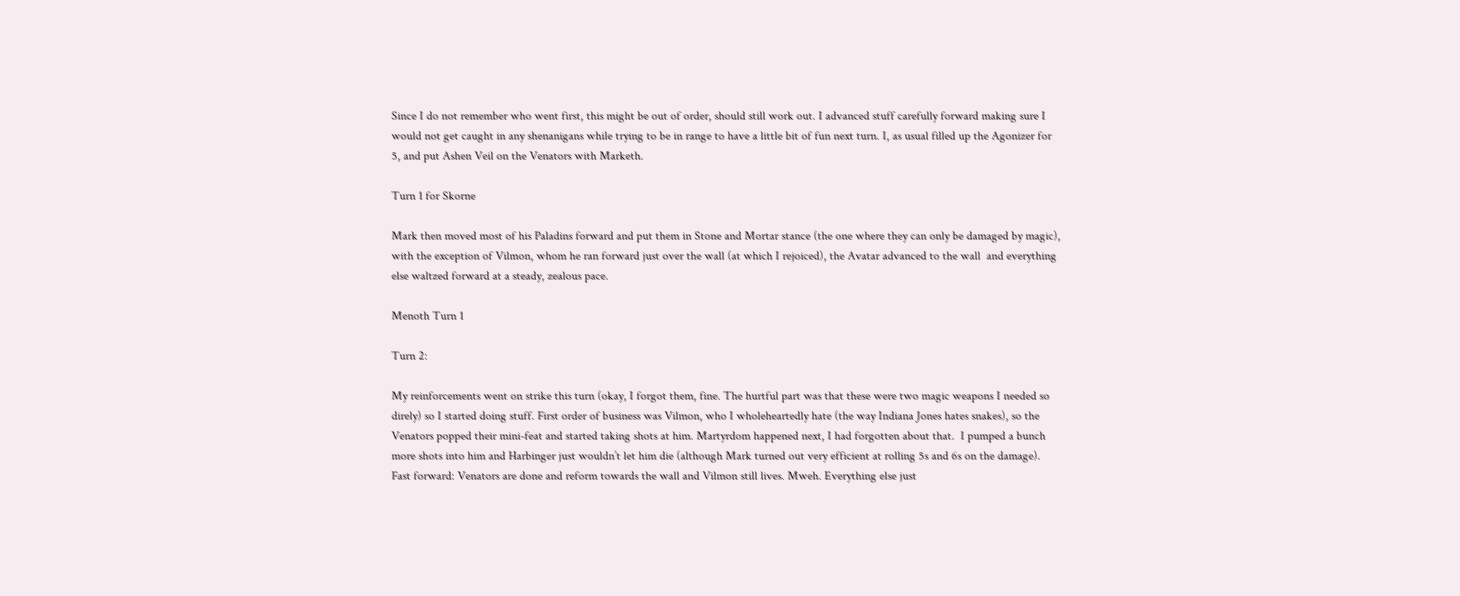Since I do not remember who went first, this might be out of order, should still work out. I advanced stuff carefully forward making sure I would not get caught in any shenanigans while trying to be in range to have a little bit of fun next turn. I, as usual filled up the Agonizer for 5, and put Ashen Veil on the Venators with Marketh.

Turn 1 for Skorne

Mark then moved most of his Paladins forward and put them in Stone and Mortar stance (the one where they can only be damaged by magic), with the exception of Vilmon, whom he ran forward just over the wall (at which I rejoiced), the Avatar advanced to the wall  and everything else waltzed forward at a steady, zealous pace.

Menoth Turn 1

Turn 2:

My reinforcements went on strike this turn (okay, I forgot them, fine. The hurtful part was that these were two magic weapons I needed so direly) so I started doing stuff. First order of business was Vilmon, who I wholeheartedly hate (the way Indiana Jones hates snakes), so the Venators popped their mini-feat and started taking shots at him. Martyrdom happened next, I had forgotten about that.  I pumped a bunch more shots into him and Harbinger just wouldn’t let him die (although Mark turned out very efficient at rolling 5s and 6s on the damage).  Fast forward: Venators are done and reform towards the wall and Vilmon still lives. Mweh. Everything else just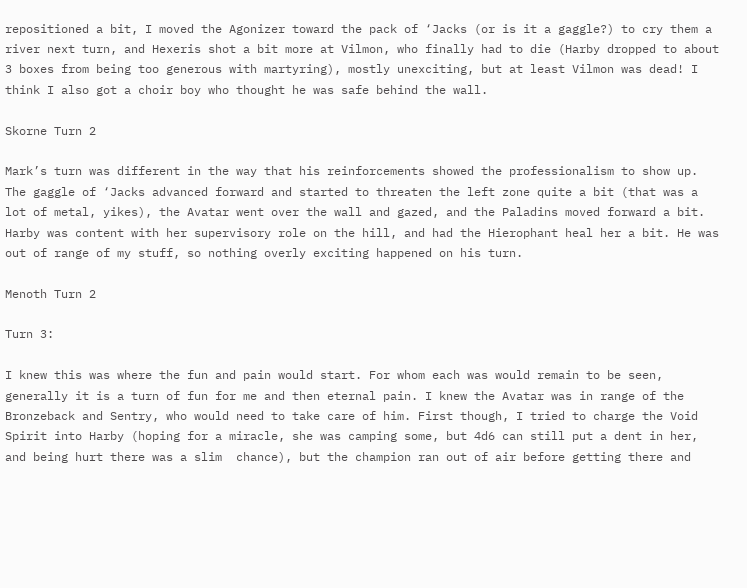repositioned a bit, I moved the Agonizer toward the pack of ‘Jacks (or is it a gaggle?) to cry them a river next turn, and Hexeris shot a bit more at Vilmon, who finally had to die (Harby dropped to about 3 boxes from being too generous with martyring), mostly unexciting, but at least Vilmon was dead! I think I also got a choir boy who thought he was safe behind the wall.

Skorne Turn 2

Mark’s turn was different in the way that his reinforcements showed the professionalism to show up. The gaggle of ‘Jacks advanced forward and started to threaten the left zone quite a bit (that was a lot of metal, yikes), the Avatar went over the wall and gazed, and the Paladins moved forward a bit. Harby was content with her supervisory role on the hill, and had the Hierophant heal her a bit. He was out of range of my stuff, so nothing overly exciting happened on his turn.

Menoth Turn 2

Turn 3:

I knew this was where the fun and pain would start. For whom each was would remain to be seen, generally it is a turn of fun for me and then eternal pain. I knew the Avatar was in range of the Bronzeback and Sentry, who would need to take care of him. First though, I tried to charge the Void Spirit into Harby (hoping for a miracle, she was camping some, but 4d6 can still put a dent in her, and being hurt there was a slim  chance), but the champion ran out of air before getting there and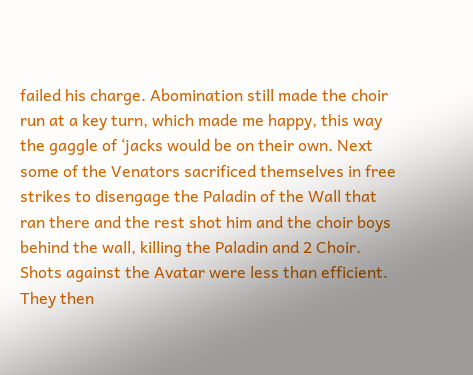failed his charge. Abomination still made the choir run at a key turn, which made me happy, this way the gaggle of ‘jacks would be on their own. Next some of the Venators sacrificed themselves in free strikes to disengage the Paladin of the Wall that ran there and the rest shot him and the choir boys behind the wall, killing the Paladin and 2 Choir. Shots against the Avatar were less than efficient. They then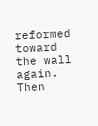reformed toward the wall again. Then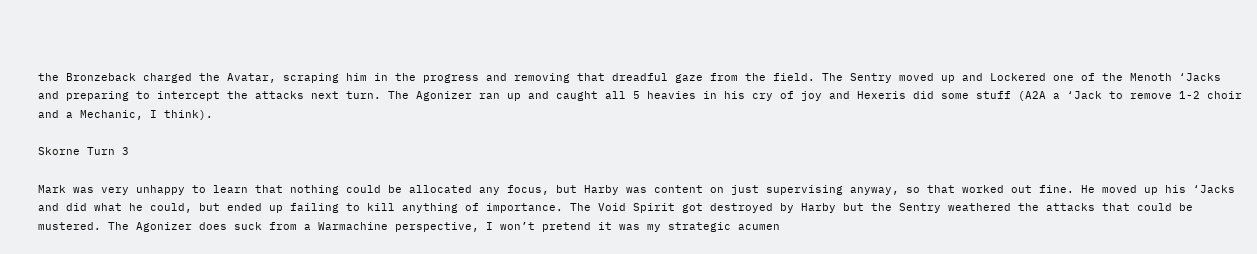the Bronzeback charged the Avatar, scraping him in the progress and removing that dreadful gaze from the field. The Sentry moved up and Lockered one of the Menoth ‘Jacks and preparing to intercept the attacks next turn. The Agonizer ran up and caught all 5 heavies in his cry of joy and Hexeris did some stuff (A2A a ‘Jack to remove 1-2 choir and a Mechanic, I think).

Skorne Turn 3

Mark was very unhappy to learn that nothing could be allocated any focus, but Harby was content on just supervising anyway, so that worked out fine. He moved up his ‘Jacks and did what he could, but ended up failing to kill anything of importance. The Void Spirit got destroyed by Harby but the Sentry weathered the attacks that could be mustered. The Agonizer does suck from a Warmachine perspective, I won’t pretend it was my strategic acumen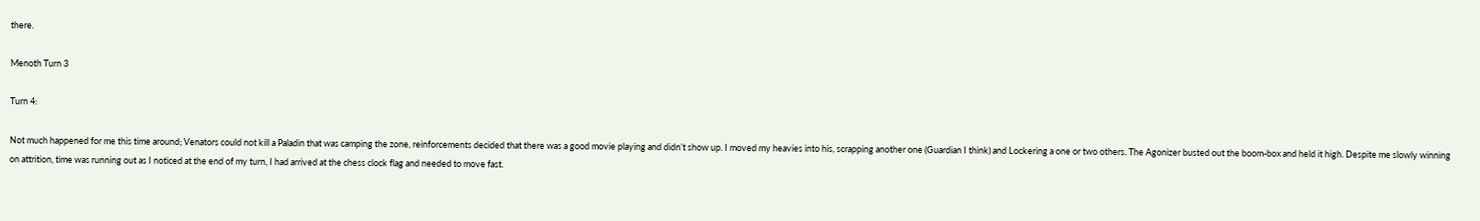there.

Menoth Turn 3

Turn 4:

Not much happened for me this time around; Venators could not kill a Paladin that was camping the zone, reinforcements decided that there was a good movie playing and didn’t show up. I moved my heavies into his, scrapping another one (Guardian I think) and Lockering a one or two others. The Agonizer busted out the boom-box and held it high. Despite me slowly winning on attrition, time was running out as I noticed at the end of my turn, I had arrived at the chess clock flag and needed to move fast.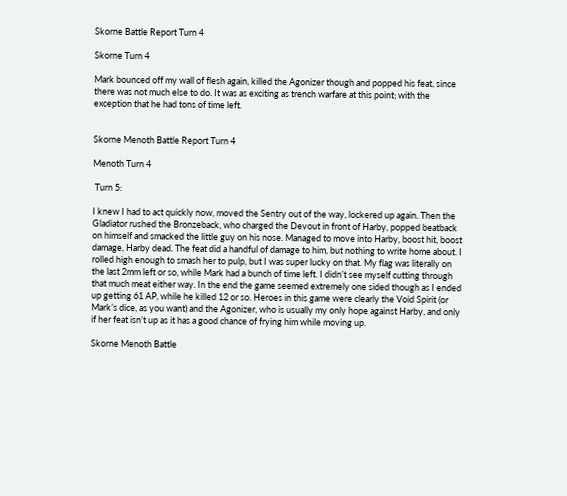Skorne Battle Report Turn 4

Skorne Turn 4

Mark bounced off my wall of flesh again, killed the Agonizer though and popped his feat, since there was not much else to do. It was as exciting as trench warfare at this point; with the exception that he had tons of time left.


Skorne Menoth Battle Report Turn 4

Menoth Turn 4

 Turn 5:

I knew I had to act quickly now, moved the Sentry out of the way, lockered up again. Then the Gladiator rushed the Bronzeback, who charged the Devout in front of Harby, popped beatback on himself and smacked the little guy on his nose. Managed to move into Harby, boost hit, boost damage, Harby dead. The feat did a handful of damage to him, but nothing to write home about. I rolled high enough to smash her to pulp, but I was super lucky on that. My flag was literally on the last 2mm left or so, while Mark had a bunch of time left. I didn’t see myself cutting through that much meat either way. In the end the game seemed extremely one sided though as I ended up getting 61 AP, while he killed 12 or so. Heroes in this game were clearly the Void Spirit (or Mark’s dice, as you want) and the Agonizer, who is usually my only hope against Harby, and only if her feat isn’t up as it has a good chance of frying him while moving up.

Skorne Menoth Battle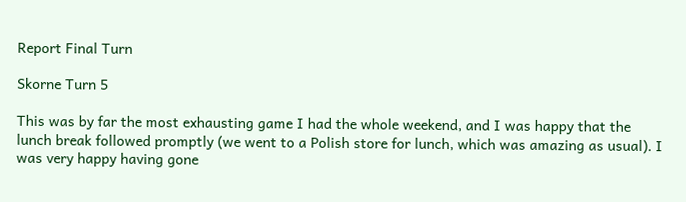Report Final Turn

Skorne Turn 5

This was by far the most exhausting game I had the whole weekend, and I was happy that the lunch break followed promptly (we went to a Polish store for lunch, which was amazing as usual). I was very happy having gone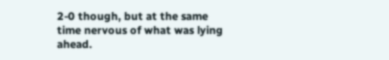2-0 though, but at the same time nervous of what was lying ahead.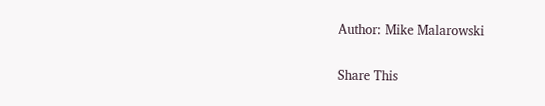Author: Mike Malarowski


Share This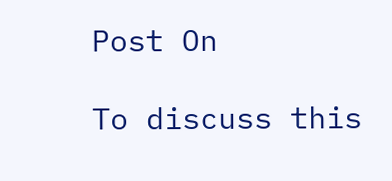Post On

To discuss this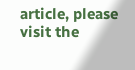article, please visit the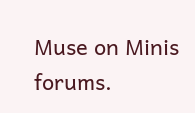Muse on Minis forums.